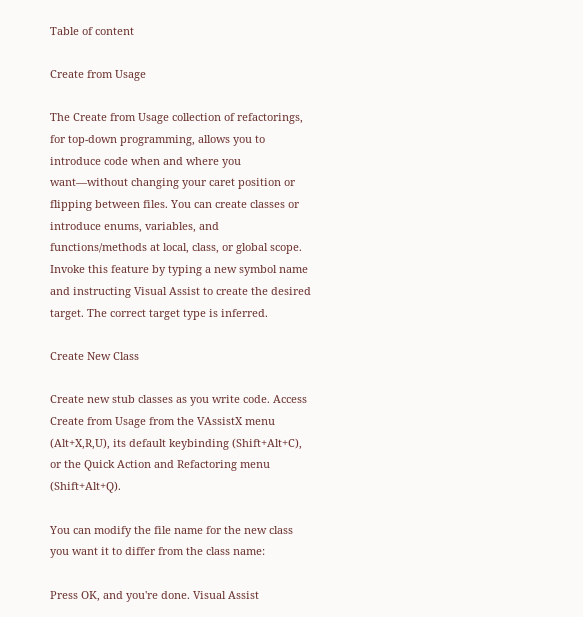Table of content

Create from Usage

The Create from Usage collection of refactorings, for top-down programming, allows you to introduce code when and where you want—without changing your caret position or flipping between files. You can create classes or introduce enums, variables, and functions/methods at local, class, or global scope. Invoke this feature by typing a new symbol name and instructing Visual Assist to create the desired target. The correct target type is inferred.

Create New Class

Create new stub classes as you write code. Access Create from Usage from the VAssistX menu (Alt+X,R,U), its default keybinding (Shift+Alt+C), or the Quick Action and Refactoring menu (Shift+Alt+Q).

You can modify the file name for the new class you want it to differ from the class name:

Press OK, and you're done. Visual Assist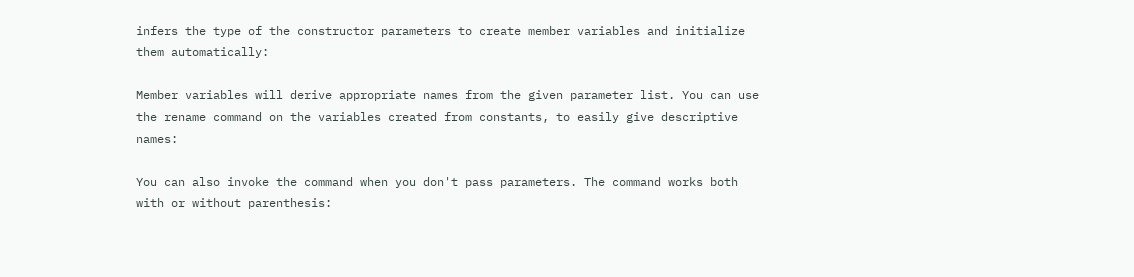infers the type of the constructor parameters to create member variables and initialize them automatically:

Member variables will derive appropriate names from the given parameter list. You can use the rename command on the variables created from constants, to easily give descriptive names:

You can also invoke the command when you don't pass parameters. The command works both with or without parenthesis: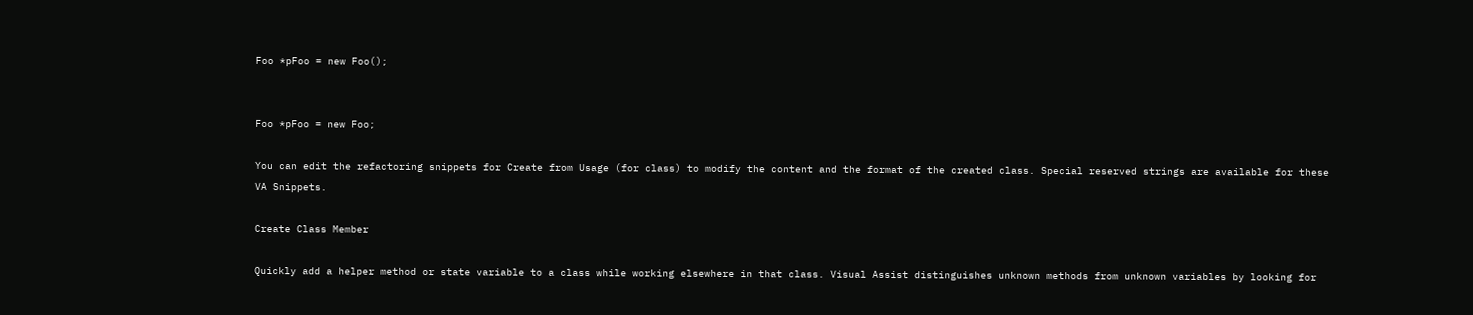Foo *pFoo = new Foo();


Foo *pFoo = new Foo;

You can edit the refactoring snippets for Create from Usage (for class) to modify the content and the format of the created class. Special reserved strings are available for these VA Snippets.

Create Class Member

Quickly add a helper method or state variable to a class while working elsewhere in that class. Visual Assist distinguishes unknown methods from unknown variables by looking for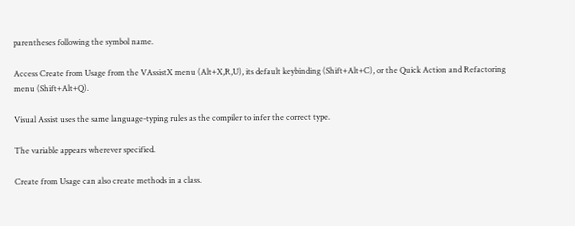parentheses following the symbol name.

Access Create from Usage from the VAssistX menu (Alt+X,R,U), its default keybinding (Shift+Alt+C), or the Quick Action and Refactoring menu (Shift+Alt+Q).

Visual Assist uses the same language-typing rules as the compiler to infer the correct type.

The variable appears wherever specified.

Create from Usage can also create methods in a class.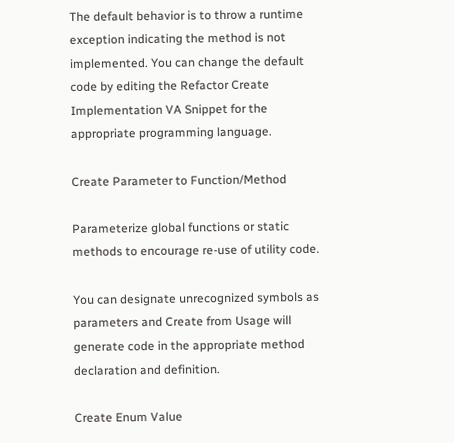The default behavior is to throw a runtime exception indicating the method is not implemented. You can change the default code by editing the Refactor Create Implementation VA Snippet for the appropriate programming language.

Create Parameter to Function/Method

Parameterize global functions or static methods to encourage re-use of utility code.

You can designate unrecognized symbols as parameters and Create from Usage will generate code in the appropriate method declaration and definition.

Create Enum Value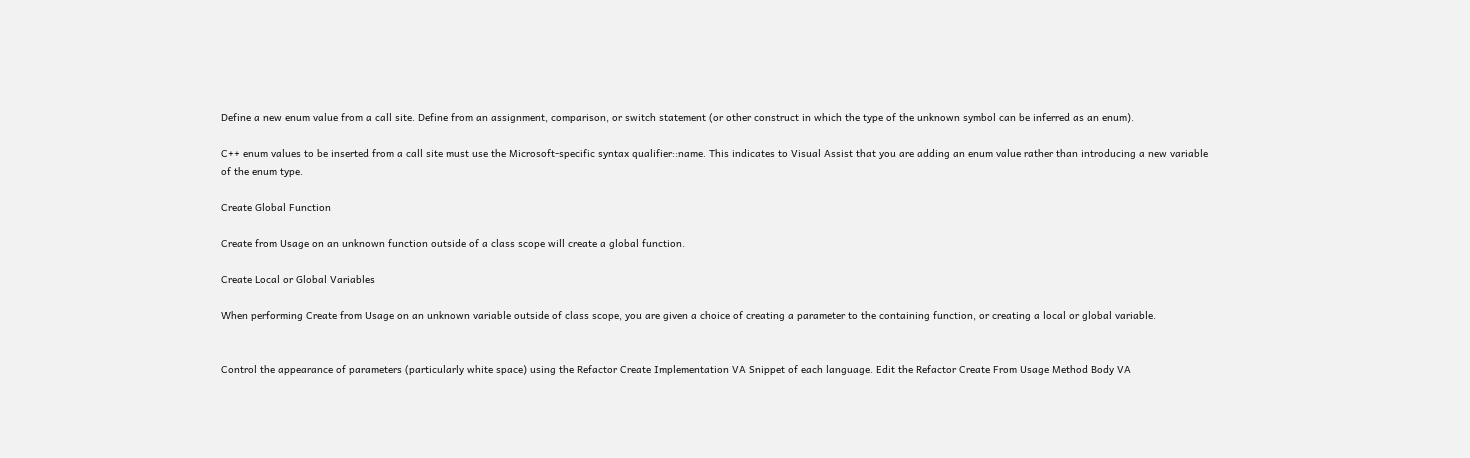Define a new enum value from a call site. Define from an assignment, comparison, or switch statement (or other construct in which the type of the unknown symbol can be inferred as an enum).

C++ enum values to be inserted from a call site must use the Microsoft-specific syntax qualifier::name. This indicates to Visual Assist that you are adding an enum value rather than introducing a new variable of the enum type.

Create Global Function

Create from Usage on an unknown function outside of a class scope will create a global function.

Create Local or Global Variables

When performing Create from Usage on an unknown variable outside of class scope, you are given a choice of creating a parameter to the containing function, or creating a local or global variable.


Control the appearance of parameters (particularly white space) using the Refactor Create Implementation VA Snippet of each language. Edit the Refactor Create From Usage Method Body VA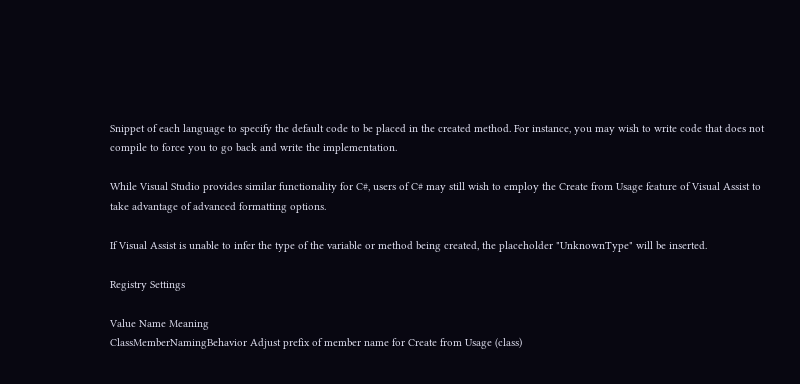Snippet of each language to specify the default code to be placed in the created method. For instance, you may wish to write code that does not compile to force you to go back and write the implementation.

While Visual Studio provides similar functionality for C#, users of C# may still wish to employ the Create from Usage feature of Visual Assist to take advantage of advanced formatting options.

If Visual Assist is unable to infer the type of the variable or method being created, the placeholder "UnknownType" will be inserted.

Registry Settings

Value Name Meaning
ClassMemberNamingBehavior Adjust prefix of member name for Create from Usage (class)